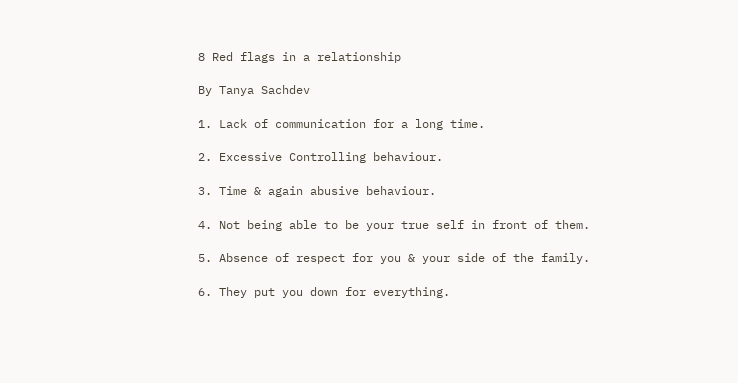8 Red flags in a relationship

By Tanya Sachdev

1. Lack of communication for a long time.

2. Excessive Controlling behaviour.

3. Time & again abusive behaviour.

4. Not being able to be your true self in front of them.

5. Absence of respect for you & your side of the family.

6. They put you down for everything.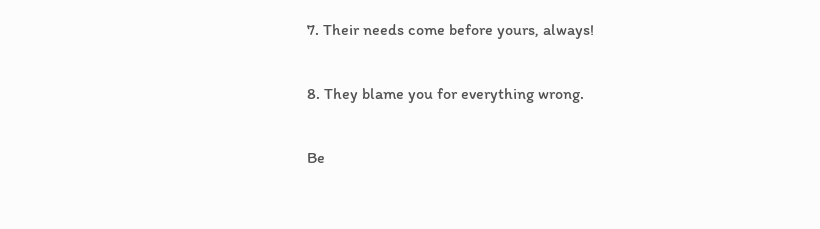7. Their needs come before yours, always!

8. They blame you for everything wrong.

Be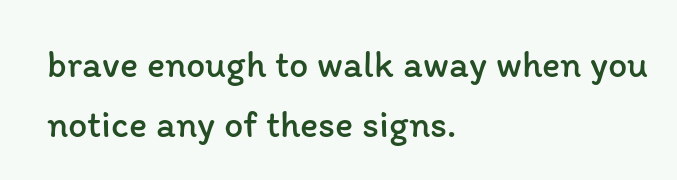brave enough to walk away when you notice any of these signs.